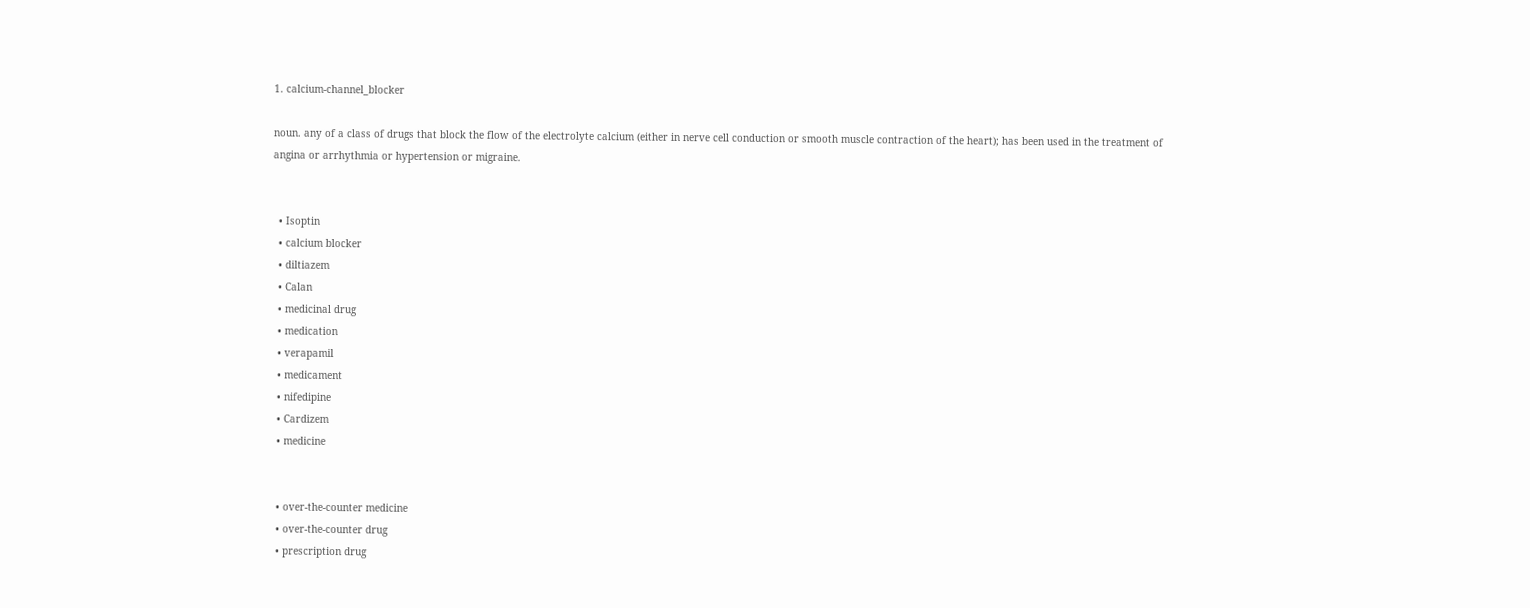1. calcium-channel_blocker

noun. any of a class of drugs that block the flow of the electrolyte calcium (either in nerve cell conduction or smooth muscle contraction of the heart); has been used in the treatment of angina or arrhythmia or hypertension or migraine.


  • Isoptin
  • calcium blocker
  • diltiazem
  • Calan
  • medicinal drug
  • medication
  • verapamil
  • medicament
  • nifedipine
  • Cardizem
  • medicine


  • over-the-counter medicine
  • over-the-counter drug
  • prescription drug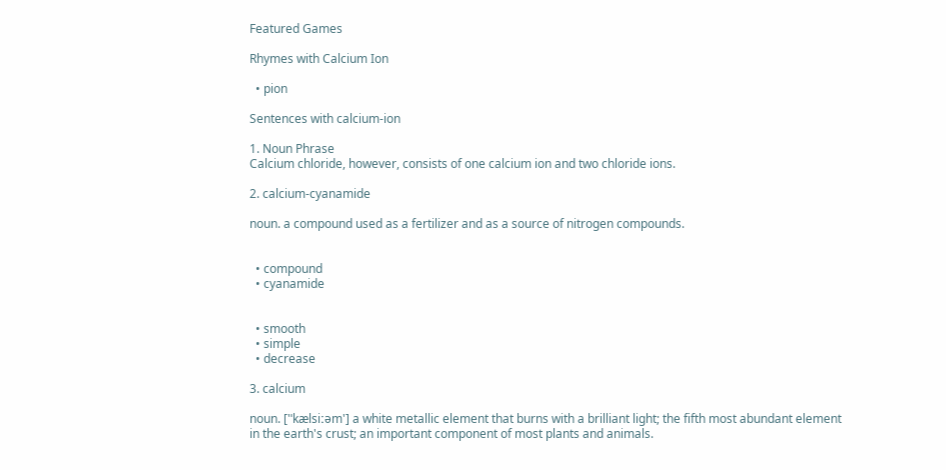Featured Games

Rhymes with Calcium Ion

  • pion

Sentences with calcium-ion

1. Noun Phrase
Calcium chloride, however, consists of one calcium ion and two chloride ions.

2. calcium-cyanamide

noun. a compound used as a fertilizer and as a source of nitrogen compounds.


  • compound
  • cyanamide


  • smooth
  • simple
  • decrease

3. calcium

noun. ['ˈkælsiːəm'] a white metallic element that burns with a brilliant light; the fifth most abundant element in the earth's crust; an important component of most plants and animals.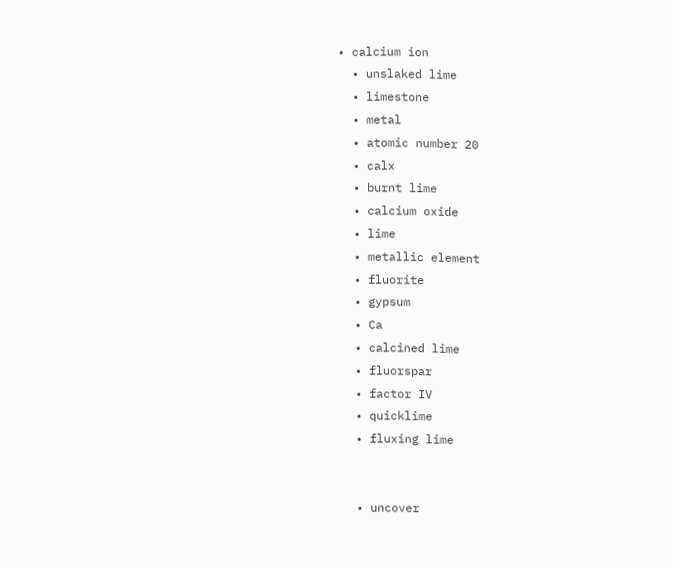• calcium ion
  • unslaked lime
  • limestone
  • metal
  • atomic number 20
  • calx
  • burnt lime
  • calcium oxide
  • lime
  • metallic element
  • fluorite
  • gypsum
  • Ca
  • calcined lime
  • fluorspar
  • factor IV
  • quicklime
  • fluxing lime


  • uncover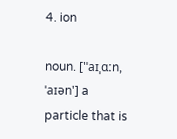4. ion

noun. ['ˈaɪˌɑːn, ˈaɪən'] a particle that is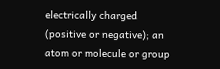electrically charged (positive or negative); an atom or molecule or group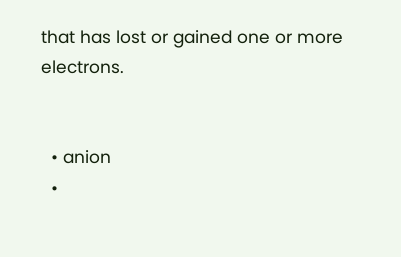that has lost or gained one or more electrons.


  • anion
  •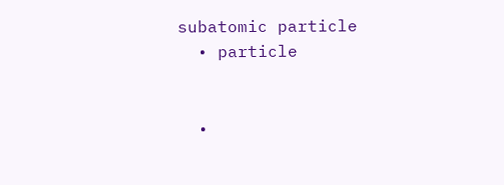subatomic particle
  • particle


  •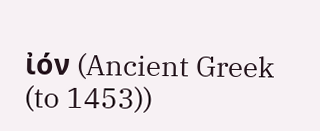ἰόν (Ancient Greek (to 1453))